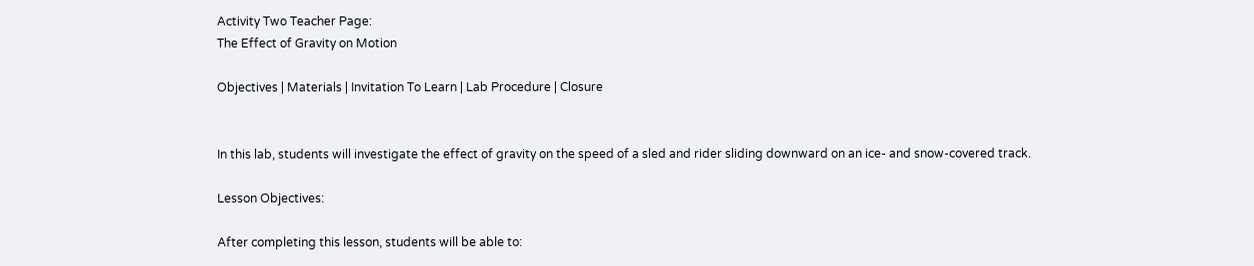Activity Two Teacher Page:
The Effect of Gravity on Motion

Objectives | Materials | Invitation To Learn | Lab Procedure | Closure


In this lab, students will investigate the effect of gravity on the speed of a sled and rider sliding downward on an ice- and snow-covered track.

Lesson Objectives:

After completing this lesson, students will be able to: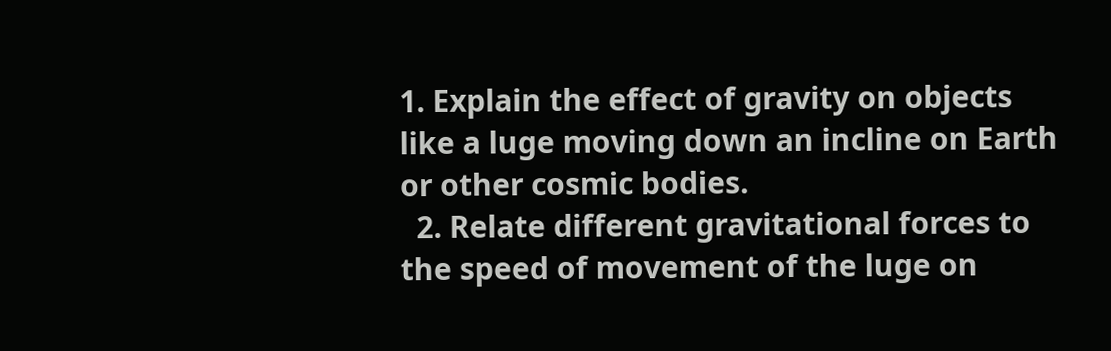1. Explain the effect of gravity on objects like a luge moving down an incline on Earth or other cosmic bodies.
  2. Relate different gravitational forces to the speed of movement of the luge on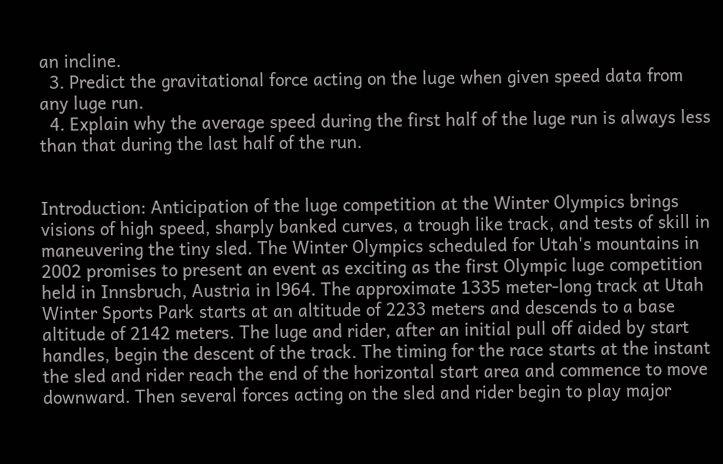an incline.
  3. Predict the gravitational force acting on the luge when given speed data from any luge run.
  4. Explain why the average speed during the first half of the luge run is always less than that during the last half of the run.


Introduction: Anticipation of the luge competition at the Winter Olympics brings visions of high speed, sharply banked curves, a trough like track, and tests of skill in maneuvering the tiny sled. The Winter Olympics scheduled for Utah's mountains in 2002 promises to present an event as exciting as the first Olympic luge competition held in Innsbruch, Austria in l964. The approximate 1335 meter-long track at Utah Winter Sports Park starts at an altitude of 2233 meters and descends to a base altitude of 2142 meters. The luge and rider, after an initial pull off aided by start handles, begin the descent of the track. The timing for the race starts at the instant the sled and rider reach the end of the horizontal start area and commence to move downward. Then several forces acting on the sled and rider begin to play major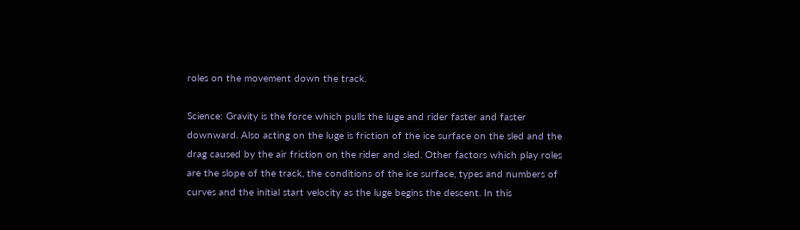roles on the movement down the track.

Science: Gravity is the force which pulls the luge and rider faster and faster downward. Also acting on the luge is friction of the ice surface on the sled and the drag caused by the air friction on the rider and sled. Other factors which play roles are the slope of the track, the conditions of the ice surface, types and numbers of curves and the initial start velocity as the luge begins the descent. In this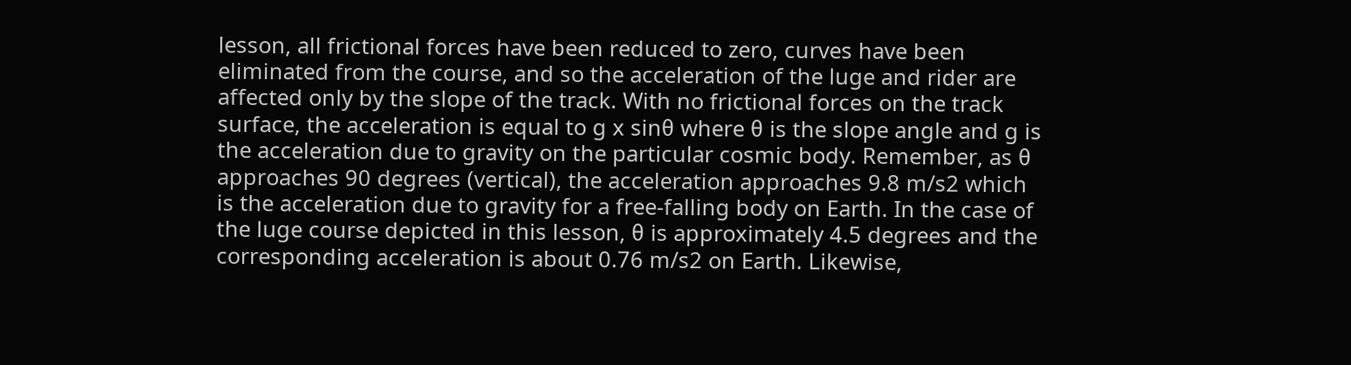lesson, all frictional forces have been reduced to zero, curves have been eliminated from the course, and so the acceleration of the luge and rider are affected only by the slope of the track. With no frictional forces on the track surface, the acceleration is equal to g x sinθ where θ is the slope angle and g is the acceleration due to gravity on the particular cosmic body. Remember, as θ approaches 90 degrees (vertical), the acceleration approaches 9.8 m/s2 which is the acceleration due to gravity for a free-falling body on Earth. In the case of the luge course depicted in this lesson, θ is approximately 4.5 degrees and the corresponding acceleration is about 0.76 m/s2 on Earth. Likewise,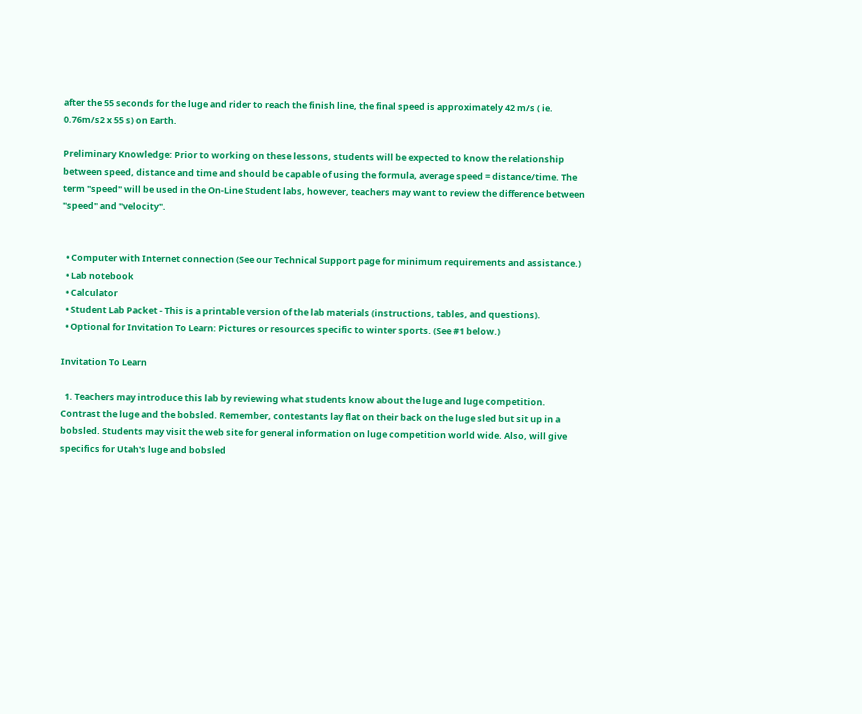after the 55 seconds for the luge and rider to reach the finish line, the final speed is approximately 42 m/s ( ie. 0.76m/s2 x 55 s) on Earth.

Preliminary Knowledge: Prior to working on these lessons, students will be expected to know the relationship between speed, distance and time and should be capable of using the formula, average speed = distance/time. The term "speed" will be used in the On-Line Student labs, however, teachers may want to review the difference between "speed" and "velocity".


  • Computer with Internet connection (See our Technical Support page for minimum requirements and assistance.)
  • Lab notebook
  • Calculator
  • Student Lab Packet - This is a printable version of the lab materials (instructions, tables, and questions).
  • Optional for Invitation To Learn: Pictures or resources specific to winter sports. (See #1 below.)

Invitation To Learn

  1. Teachers may introduce this lab by reviewing what students know about the luge and luge competition. Contrast the luge and the bobsled. Remember, contestants lay flat on their back on the luge sled but sit up in a bobsled. Students may visit the web site for general information on luge competition world wide. Also, will give specifics for Utah's luge and bobsled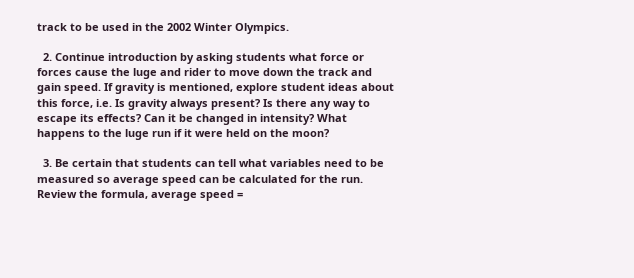track to be used in the 2002 Winter Olympics.

  2. Continue introduction by asking students what force or forces cause the luge and rider to move down the track and gain speed. If gravity is mentioned, explore student ideas about this force, i.e. Is gravity always present? Is there any way to escape its effects? Can it be changed in intensity? What happens to the luge run if it were held on the moon?

  3. Be certain that students can tell what variables need to be measured so average speed can be calculated for the run. Review the formula, average speed =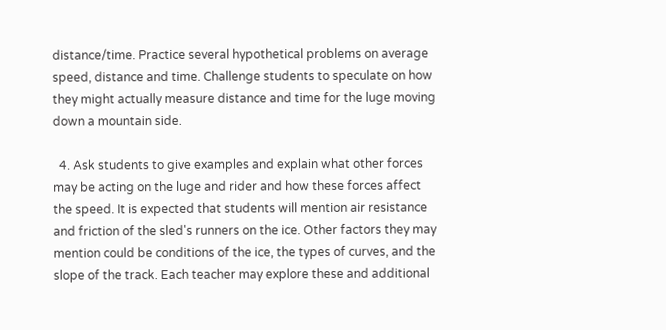distance/time. Practice several hypothetical problems on average speed, distance and time. Challenge students to speculate on how they might actually measure distance and time for the luge moving down a mountain side.

  4. Ask students to give examples and explain what other forces may be acting on the luge and rider and how these forces affect the speed. It is expected that students will mention air resistance and friction of the sled's runners on the ice. Other factors they may mention could be conditions of the ice, the types of curves, and the slope of the track. Each teacher may explore these and additional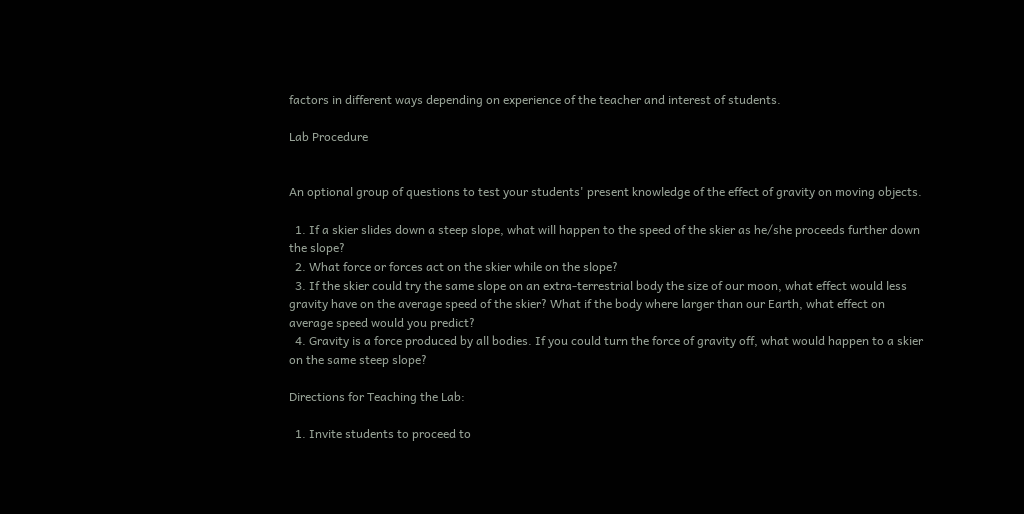factors in different ways depending on experience of the teacher and interest of students.

Lab Procedure


An optional group of questions to test your students' present knowledge of the effect of gravity on moving objects.

  1. If a skier slides down a steep slope, what will happen to the speed of the skier as he/she proceeds further down the slope?
  2. What force or forces act on the skier while on the slope?
  3. If the skier could try the same slope on an extra-terrestrial body the size of our moon, what effect would less gravity have on the average speed of the skier? What if the body where larger than our Earth, what effect on average speed would you predict?
  4. Gravity is a force produced by all bodies. If you could turn the force of gravity off, what would happen to a skier on the same steep slope?

Directions for Teaching the Lab:

  1. Invite students to proceed to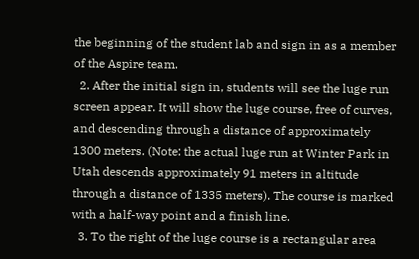the beginning of the student lab and sign in as a member of the Aspire team.
  2. After the initial sign in, students will see the luge run screen appear. It will show the luge course, free of curves, and descending through a distance of approximately 1300 meters. (Note: the actual luge run at Winter Park in Utah descends approximately 91 meters in altitude through a distance of 1335 meters). The course is marked with a half-way point and a finish line.
  3. To the right of the luge course is a rectangular area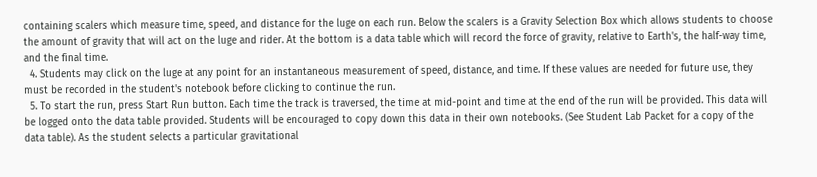containing scalers which measure time, speed, and distance for the luge on each run. Below the scalers is a Gravity Selection Box which allows students to choose the amount of gravity that will act on the luge and rider. At the bottom is a data table which will record the force of gravity, relative to Earth's, the half-way time, and the final time.
  4. Students may click on the luge at any point for an instantaneous measurement of speed, distance, and time. If these values are needed for future use, they must be recorded in the student's notebook before clicking to continue the run.
  5. To start the run, press Start Run button. Each time the track is traversed, the time at mid-point and time at the end of the run will be provided. This data will be logged onto the data table provided. Students will be encouraged to copy down this data in their own notebooks. (See Student Lab Packet for a copy of the data table). As the student selects a particular gravitational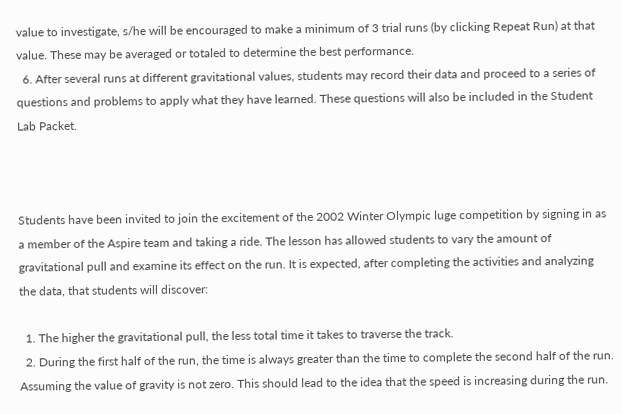value to investigate, s/he will be encouraged to make a minimum of 3 trial runs (by clicking Repeat Run) at that value. These may be averaged or totaled to determine the best performance.
  6. After several runs at different gravitational values, students may record their data and proceed to a series of questions and problems to apply what they have learned. These questions will also be included in the Student Lab Packet.



Students have been invited to join the excitement of the 2002 Winter Olympic luge competition by signing in as a member of the Aspire team and taking a ride. The lesson has allowed students to vary the amount of gravitational pull and examine its effect on the run. It is expected, after completing the activities and analyzing the data, that students will discover:

  1. The higher the gravitational pull, the less total time it takes to traverse the track.
  2. During the first half of the run, the time is always greater than the time to complete the second half of the run. Assuming the value of gravity is not zero. This should lead to the idea that the speed is increasing during the run.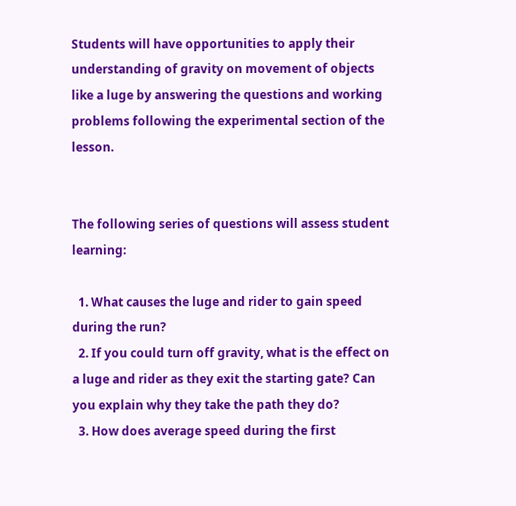Students will have opportunities to apply their understanding of gravity on movement of objects like a luge by answering the questions and working problems following the experimental section of the lesson.


The following series of questions will assess student learning:

  1. What causes the luge and rider to gain speed during the run?
  2. If you could turn off gravity, what is the effect on a luge and rider as they exit the starting gate? Can you explain why they take the path they do?
  3. How does average speed during the first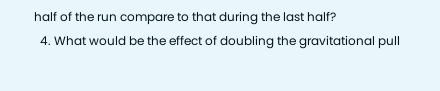half of the run compare to that during the last half?
  4. What would be the effect of doubling the gravitational pull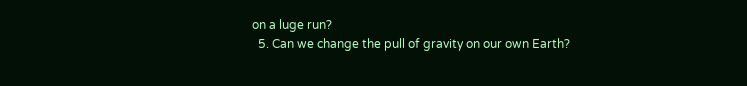on a luge run?
  5. Can we change the pull of gravity on our own Earth?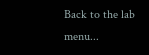Back to the lab menu...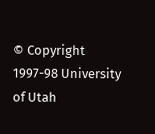© Copyright 1997-98 University of Utah